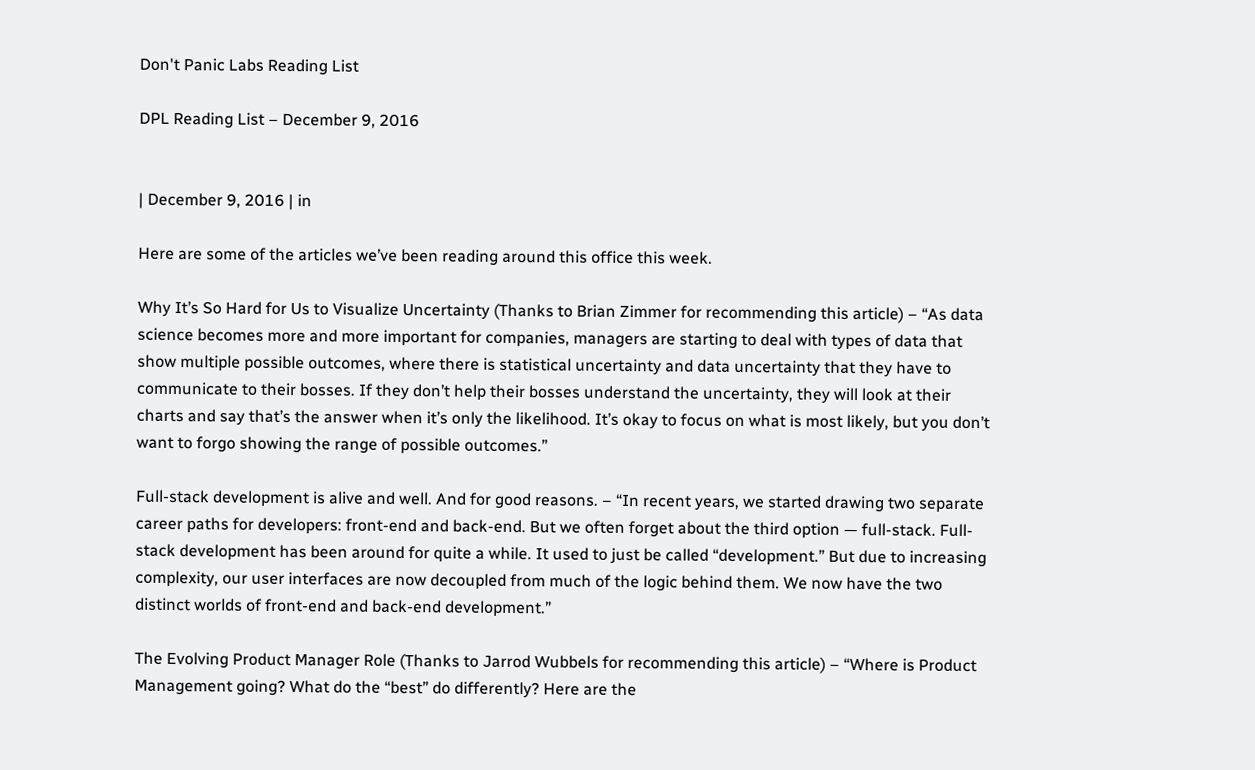Don't Panic Labs Reading List

DPL Reading List – December 9, 2016


| December 9, 2016 | in

Here are some of the articles we’ve been reading around this office this week.

Why It’s So Hard for Us to Visualize Uncertainty (Thanks to Brian Zimmer for recommending this article) – “As data science becomes more and more important for companies, managers are starting to deal with types of data that show multiple possible outcomes, where there is statistical uncertainty and data uncertainty that they have to communicate to their bosses. If they don’t help their bosses understand the uncertainty, they will look at their charts and say that’s the answer when it’s only the likelihood. It’s okay to focus on what is most likely, but you don’t want to forgo showing the range of possible outcomes.”

Full-stack development is alive and well. And for good reasons. – “In recent years, we started drawing two separate career paths for developers: front-end and back-end. But we often forget about the third option — full-stack. Full-stack development has been around for quite a while. It used to just be called “development.” But due to increasing complexity, our user interfaces are now decoupled from much of the logic behind them. We now have the two distinct worlds of front-end and back-end development.”

The Evolving Product Manager Role (Thanks to Jarrod Wubbels for recommending this article) – “Where is Product Management going? What do the “best” do differently? Here are the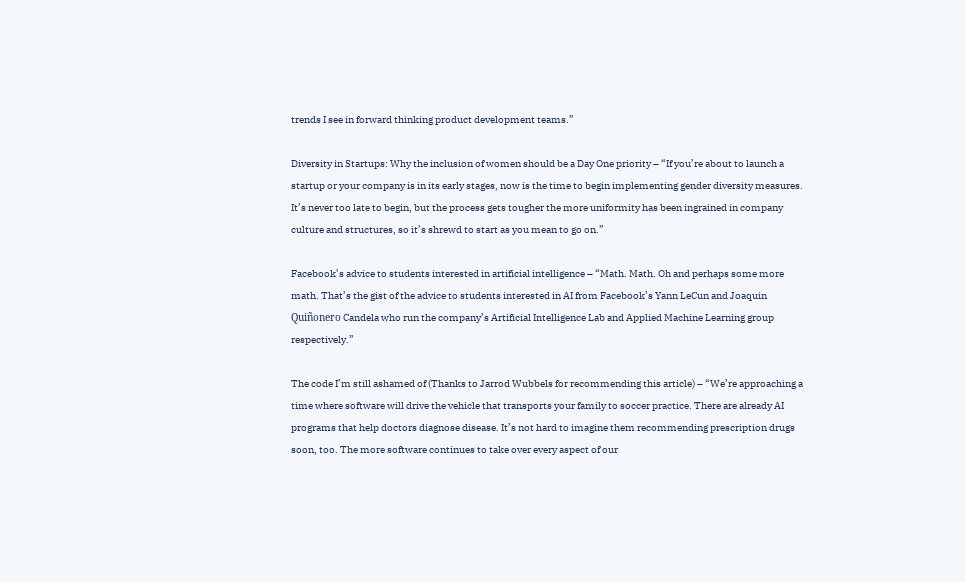trends I see in forward thinking product development teams.”

Diversity in Startups: Why the inclusion of women should be a Day One priority – “If you’re about to launch a startup or your company is in its early stages, now is the time to begin implementing gender diversity measures. It’s never too late to begin, but the process gets tougher the more uniformity has been ingrained in company culture and structures, so it’s shrewd to start as you mean to go on.”

Facebook’s advice to students interested in artificial intelligence – “Math. Math. Oh and perhaps some more math. That’s the gist of the advice to students interested in AI from Facebook’s Yann LeCun and Joaquin Quiñonero Candela who run the company’s Artificial Intelligence Lab and Applied Machine Learning group respectively.”

The code I’m still ashamed of (Thanks to Jarrod Wubbels for recommending this article) – “We’re approaching a time where software will drive the vehicle that transports your family to soccer practice. There are already AI programs that help doctors diagnose disease. It’s not hard to imagine them recommending prescription drugs soon, too. The more software continues to take over every aspect of our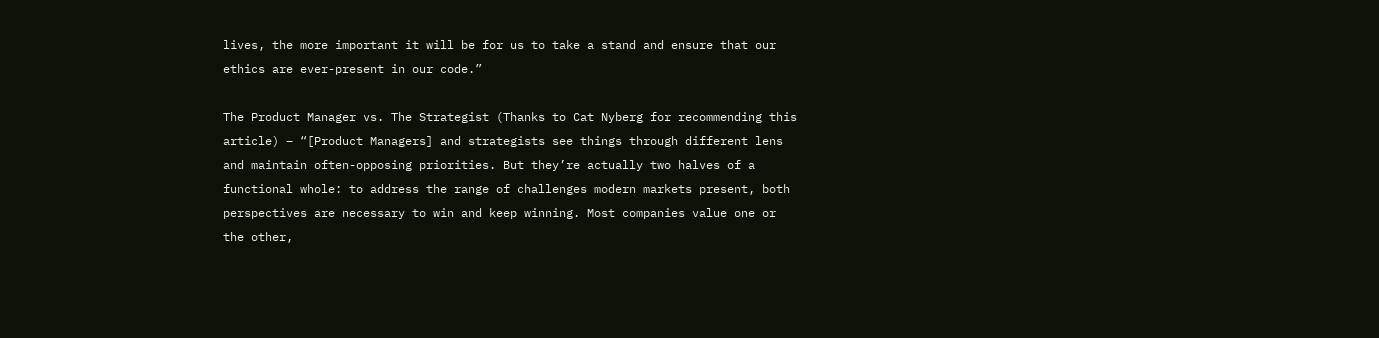lives, the more important it will be for us to take a stand and ensure that our ethics are ever-present in our code.”

The Product Manager vs. The Strategist (Thanks to Cat Nyberg for recommending this article) – “[Product Managers] and strategists see things through different lens and maintain often-opposing priorities. But they’re actually two halves of a functional whole: to address the range of challenges modern markets present, both perspectives are necessary to win and keep winning. Most companies value one or the other,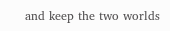and keep the two worlds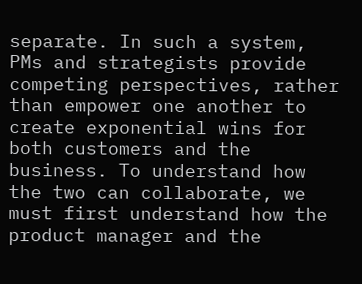separate. In such a system, PMs and strategists provide competing perspectives, rather than empower one another to create exponential wins for both customers and the business. To understand how the two can collaborate, we must first understand how the product manager and the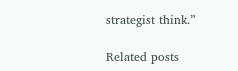strategist think.”

Related posts